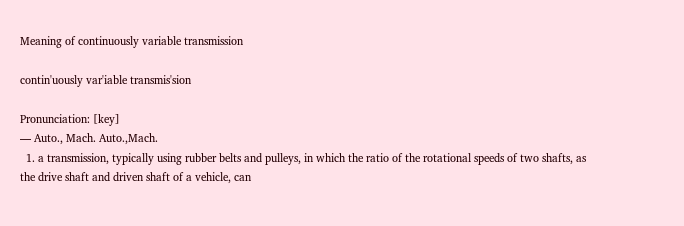Meaning of continuously variable transmission

contin'uously var'iable transmis'sion

Pronunciation: [key]
— Auto., Mach. Auto.,Mach.
  1. a transmission, typically using rubber belts and pulleys, in which the ratio of the rotational speeds of two shafts, as the drive shaft and driven shaft of a vehicle, can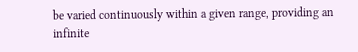be varied continuously within a given range, providing an infinite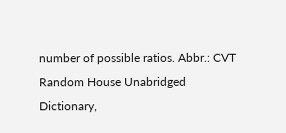number of possible ratios. Abbr.: CVT
Random House Unabridged Dictionary,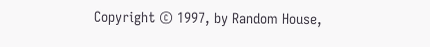Copyright © 1997, by Random House,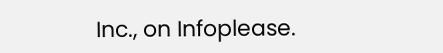Inc., on Infoplease.